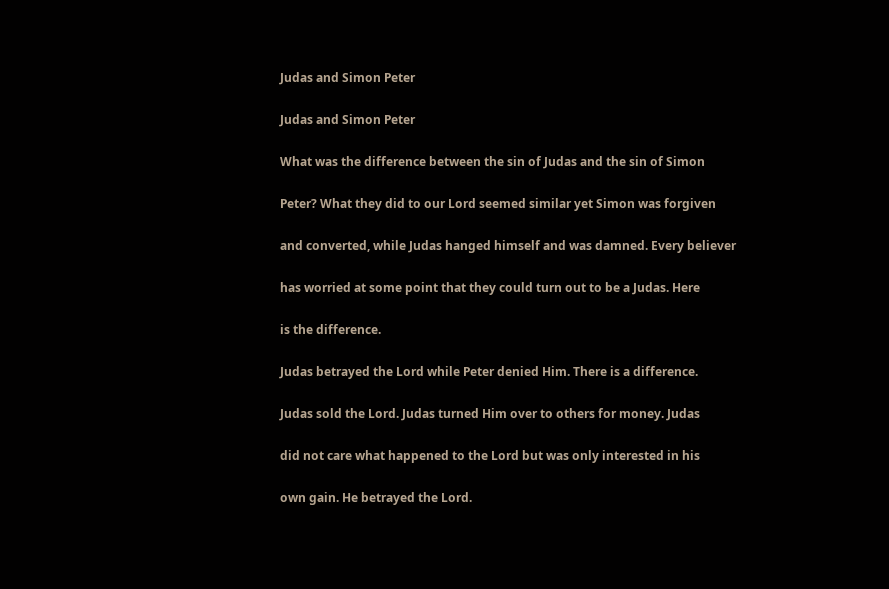Judas and Simon Peter

Judas and Simon Peter

What was the difference between the sin of Judas and the sin of Simon

Peter? What they did to our Lord seemed similar yet Simon was forgiven

and converted, while Judas hanged himself and was damned. Every believer

has worried at some point that they could turn out to be a Judas. Here

is the difference.

Judas betrayed the Lord while Peter denied Him. There is a difference.

Judas sold the Lord. Judas turned Him over to others for money. Judas

did not care what happened to the Lord but was only interested in his

own gain. He betrayed the Lord.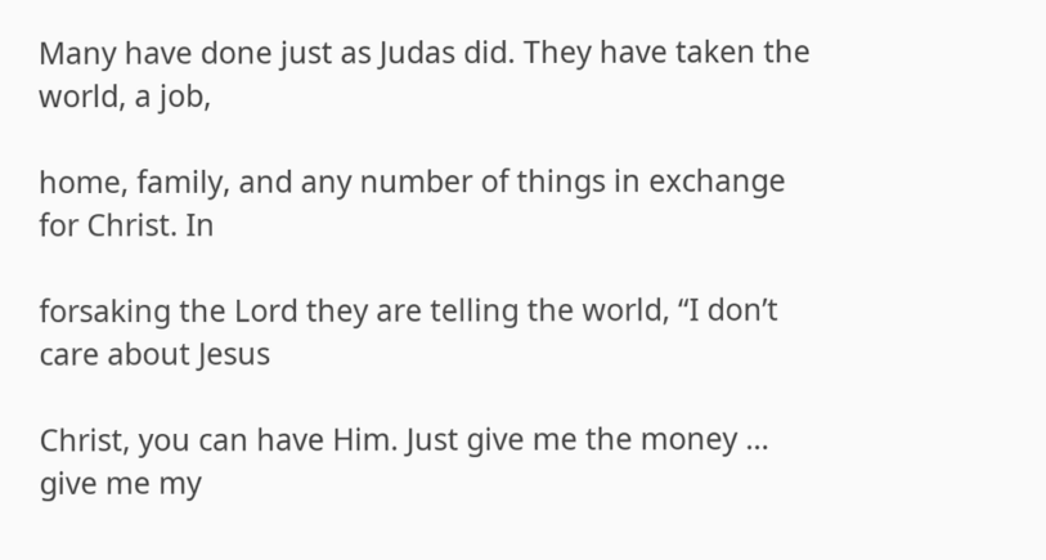Many have done just as Judas did. They have taken the world, a job,

home, family, and any number of things in exchange for Christ. In

forsaking the Lord they are telling the world, “I don’t care about Jesus

Christ, you can have Him. Just give me the money … give me my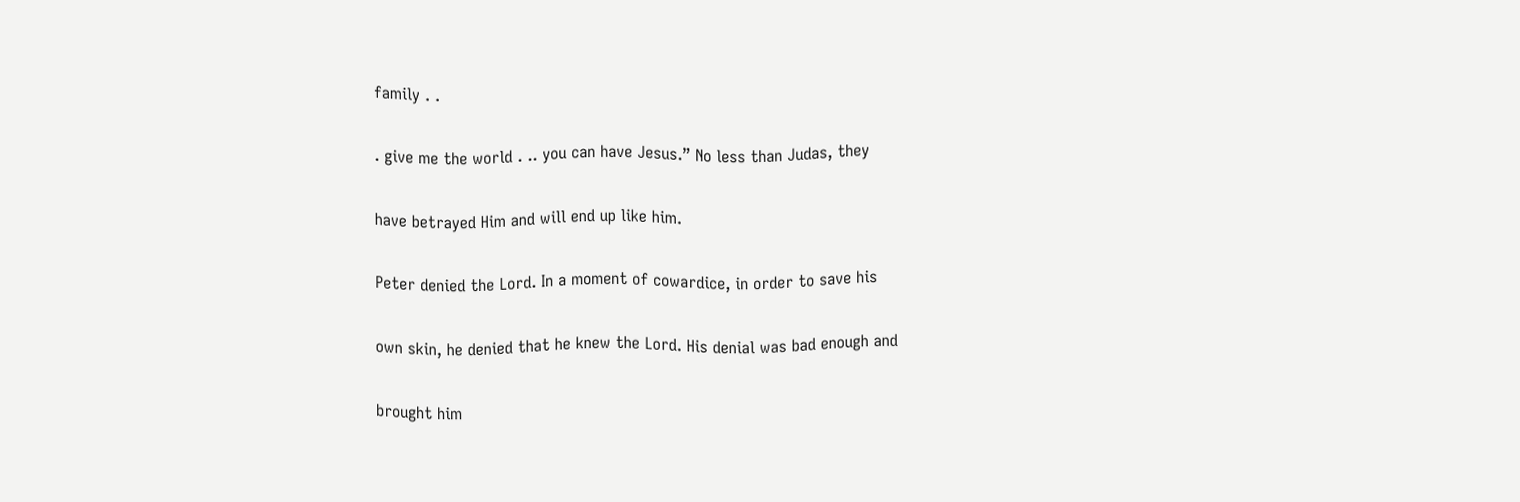family . .

. give me the world . .. you can have Jesus.” No less than Judas, they

have betrayed Him and will end up like him.

Peter denied the Lord. In a moment of cowardice, in order to save his

own skin, he denied that he knew the Lord. His denial was bad enough and

brought him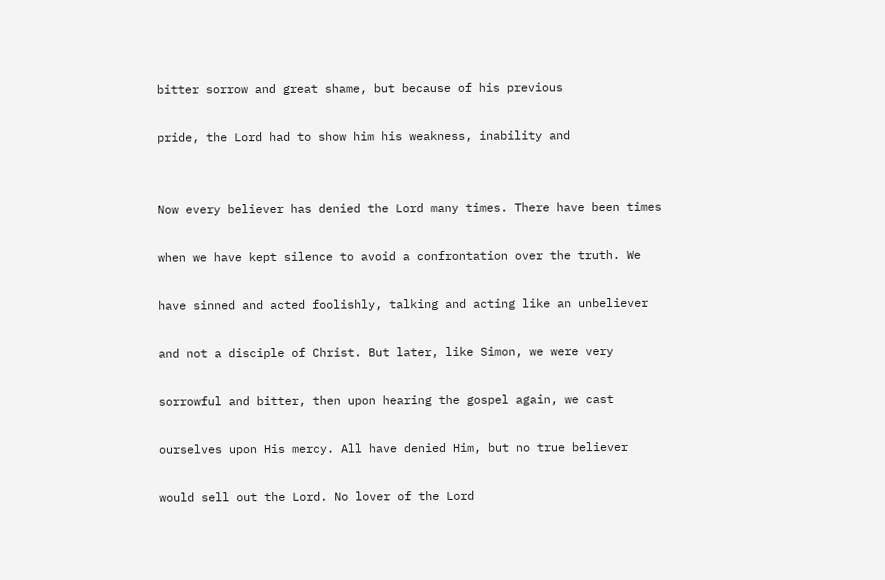bitter sorrow and great shame, but because of his previous

pride, the Lord had to show him his weakness, inability and


Now every believer has denied the Lord many times. There have been times

when we have kept silence to avoid a confrontation over the truth. We

have sinned and acted foolishly, talking and acting like an unbeliever

and not a disciple of Christ. But later, like Simon, we were very

sorrowful and bitter, then upon hearing the gospel again, we cast

ourselves upon His mercy. All have denied Him, but no true believer

would sell out the Lord. No lover of the Lord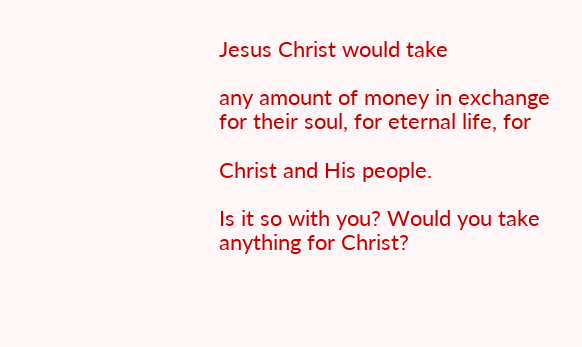Jesus Christ would take

any amount of money in exchange for their soul, for eternal life, for

Christ and His people.

Is it so with you? Would you take anything for Christ?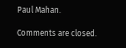Paul Mahan.

Comments are closed.